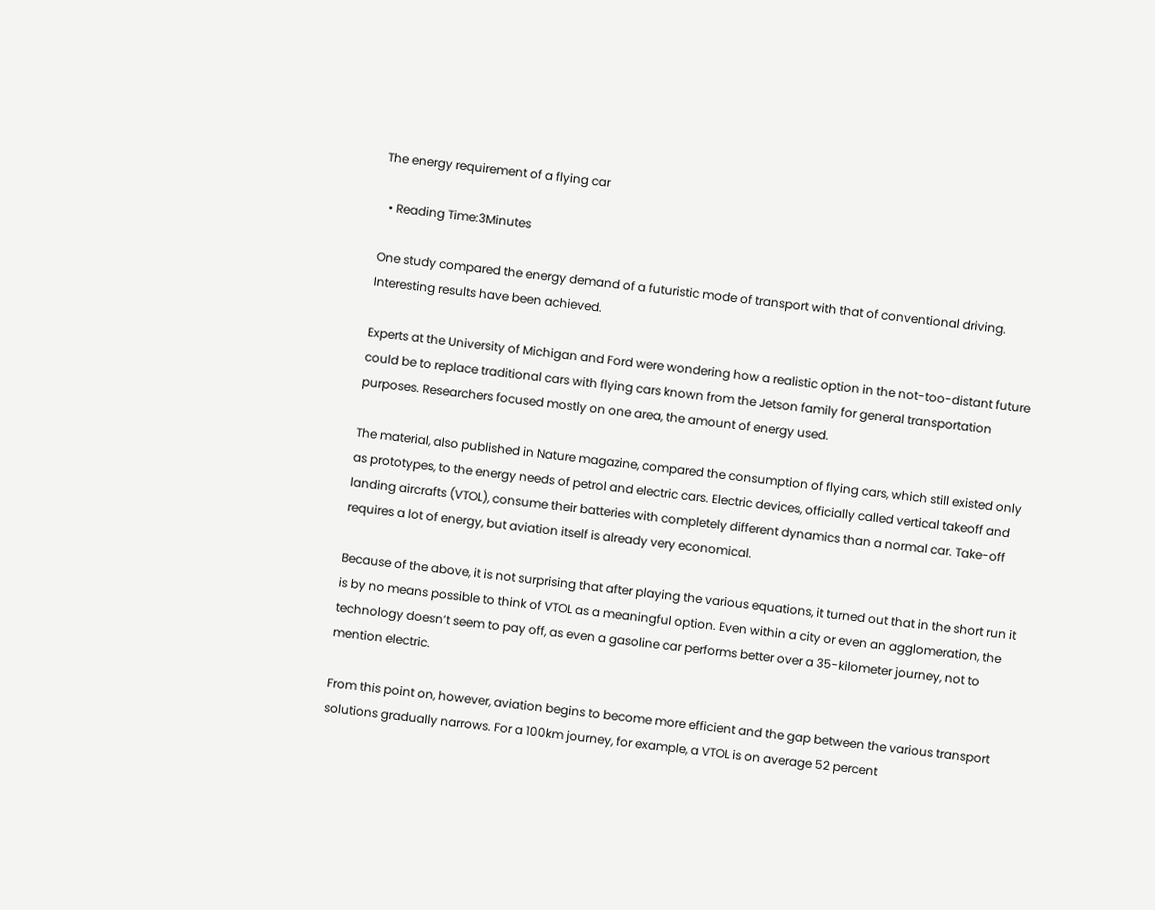The energy requirement of a flying car

  • Reading Time:3Minutes

One study compared the energy demand of a futuristic mode of transport with that of conventional driving. Interesting results have been achieved.

Experts at the University of Michigan and Ford were wondering how a realistic option in the not-too-distant future could be to replace traditional cars with flying cars known from the Jetson family for general transportation purposes. Researchers focused mostly on one area, the amount of energy used.

The material, also published in Nature magazine, compared the consumption of flying cars, which still existed only as prototypes, to the energy needs of petrol and electric cars. Electric devices, officially called vertical takeoff and landing aircrafts (VTOL), consume their batteries with completely different dynamics than a normal car. Take-off requires a lot of energy, but aviation itself is already very economical.

Because of the above, it is not surprising that after playing the various equations, it turned out that in the short run it is by no means possible to think of VTOL as a meaningful option. Even within a city or even an agglomeration, the technology doesn’t seem to pay off, as even a gasoline car performs better over a 35-kilometer journey, not to mention electric.

From this point on, however, aviation begins to become more efficient and the gap between the various transport solutions gradually narrows. For a 100km journey, for example, a VTOL is on average 52 percent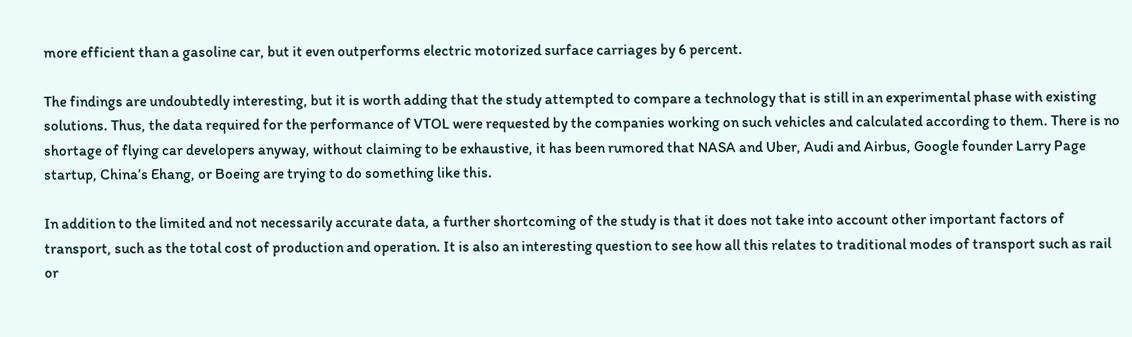more efficient than a gasoline car, but it even outperforms electric motorized surface carriages by 6 percent.

The findings are undoubtedly interesting, but it is worth adding that the study attempted to compare a technology that is still in an experimental phase with existing solutions. Thus, the data required for the performance of VTOL were requested by the companies working on such vehicles and calculated according to them. There is no shortage of flying car developers anyway, without claiming to be exhaustive, it has been rumored that NASA and Uber, Audi and Airbus, Google founder Larry Page startup, China’s Ehang, or Boeing are trying to do something like this.

In addition to the limited and not necessarily accurate data, a further shortcoming of the study is that it does not take into account other important factors of transport, such as the total cost of production and operation. It is also an interesting question to see how all this relates to traditional modes of transport such as rail or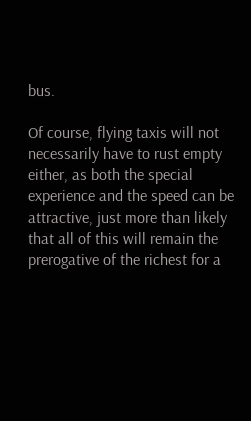bus.

Of course, flying taxis will not necessarily have to rust empty either, as both the special experience and the speed can be attractive, just more than likely that all of this will remain the prerogative of the richest for a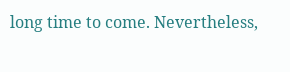long time to come. Nevertheless,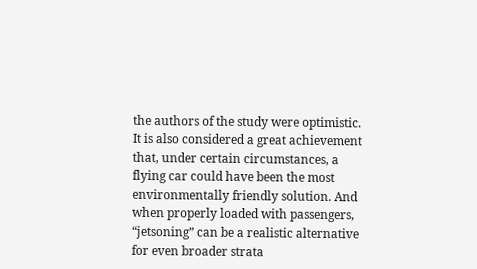the authors of the study were optimistic. It is also considered a great achievement that, under certain circumstances, a flying car could have been the most environmentally friendly solution. And when properly loaded with passengers, “jetsoning” can be a realistic alternative for even broader strata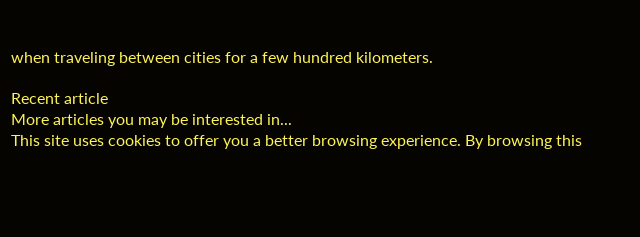when traveling between cities for a few hundred kilometers.

Recent article
More articles you may be interested in...
This site uses cookies to offer you a better browsing experience. By browsing this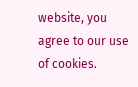website, you agree to our use of cookies.